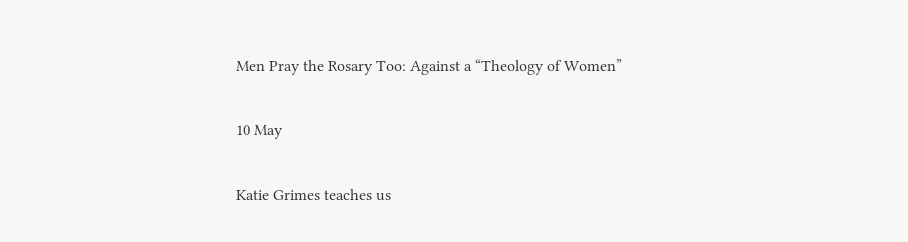Men Pray the Rosary Too: Against a “Theology of Women”

10 May

Katie Grimes teaches us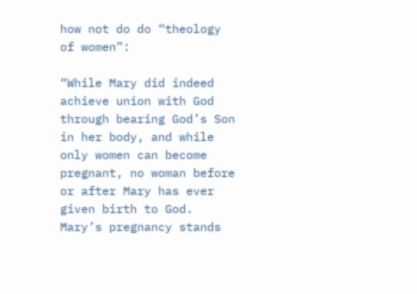how not do do “theology of women”:

“While Mary did indeed achieve union with God through bearing God’s Son in her body, and while only women can become pregnant, no woman before or after Mary has ever given birth to God. Mary’s pregnancy stands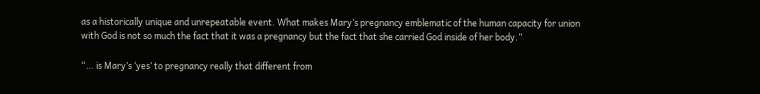as a historically unique and unrepeatable event. What makes Mary’s pregnancy emblematic of the human capacity for union with God is not so much the fact that it was a pregnancy but the fact that she carried God inside of her body.”

“… is Mary’s ‘yes’ to pregnancy really that different from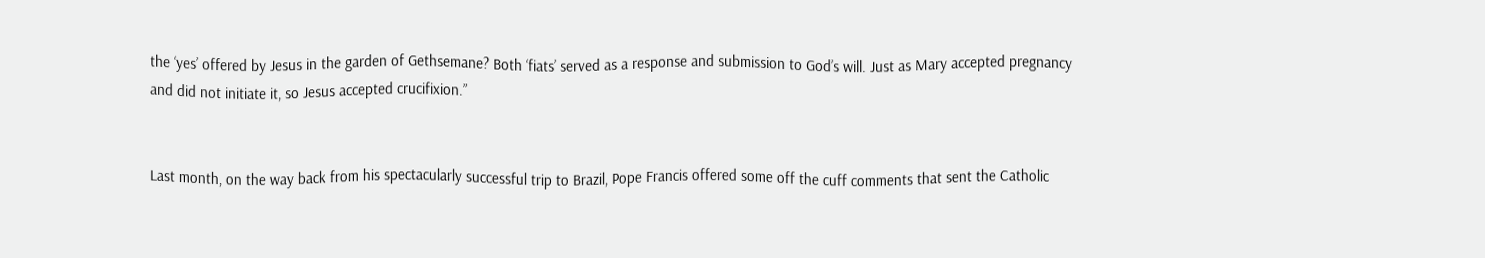the ‘yes’ offered by Jesus in the garden of Gethsemane? Both ‘fiats’ served as a response and submission to God’s will. Just as Mary accepted pregnancy and did not initiate it, so Jesus accepted crucifixion.”


Last month, on the way back from his spectacularly successful trip to Brazil, Pope Francis offered some off the cuff comments that sent the Catholic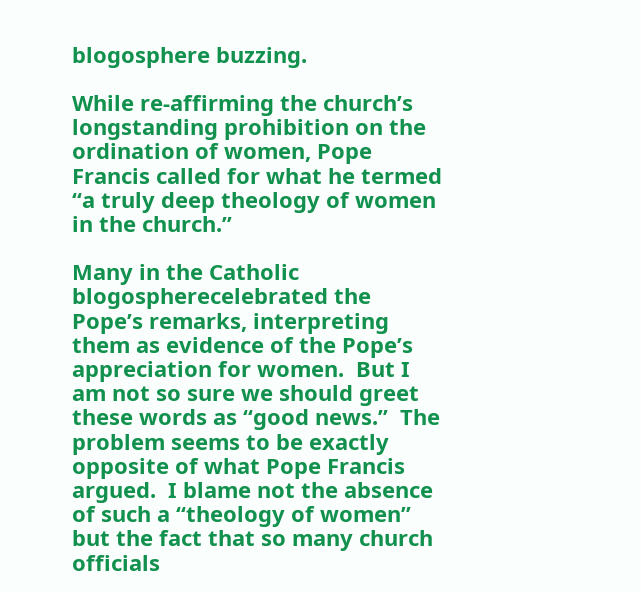blogosphere buzzing.

While re-affirming the church’s longstanding prohibition on the ordination of women, Pope Francis called for what he termed “a truly deep theology of women in the church.”

Many in the Catholic blogospherecelebrated the Pope’s remarks, interpreting them as evidence of the Pope’s appreciation for women.  But I am not so sure we should greet these words as “good news.”  The problem seems to be exactly opposite of what Pope Francis argued.  I blame not the absence of such a “theology of women” but the fact that so many church officials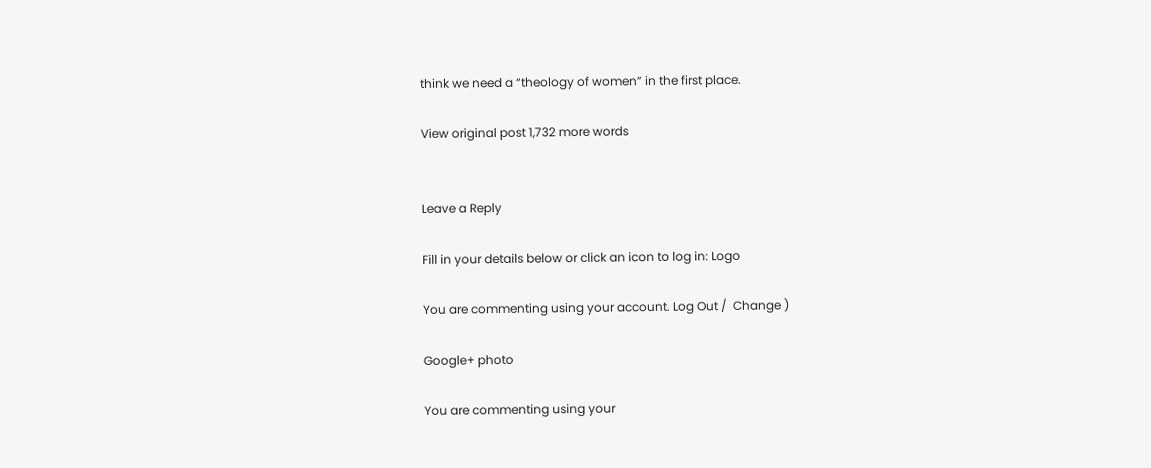think we need a “theology of women” in the first place.

View original post 1,732 more words


Leave a Reply

Fill in your details below or click an icon to log in: Logo

You are commenting using your account. Log Out /  Change )

Google+ photo

You are commenting using your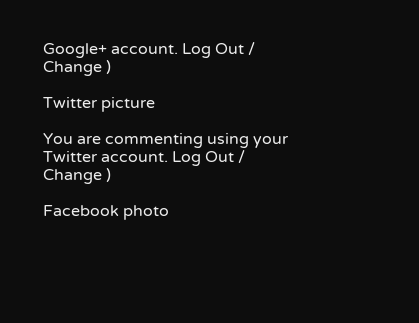Google+ account. Log Out /  Change )

Twitter picture

You are commenting using your Twitter account. Log Out /  Change )

Facebook photo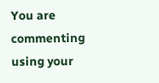You are commenting using your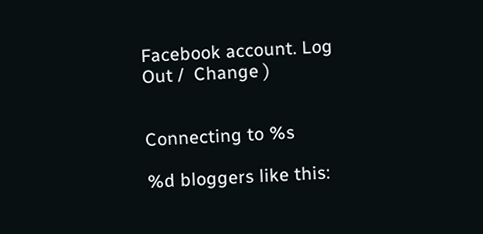Facebook account. Log Out /  Change )


Connecting to %s

%d bloggers like this: